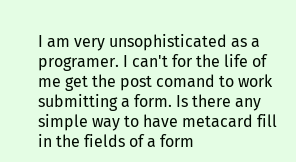I am very unsophisticated as a programer. I can't for the life of me get the post comand to work submitting a form. Is there any simple way to have metacard fill in the fields of a form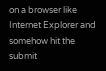on a browser like Internet Explorer and somehow hit the submit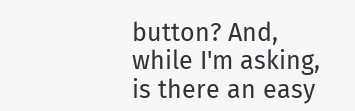button? And, while I'm asking, is there an easy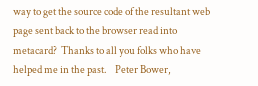way to get the source code of the resultant web page sent back to the browser read into metacard?  Thanks to all you folks who have helped me in the past.    Peter Bower,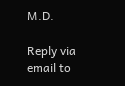M.D.

Reply via email to